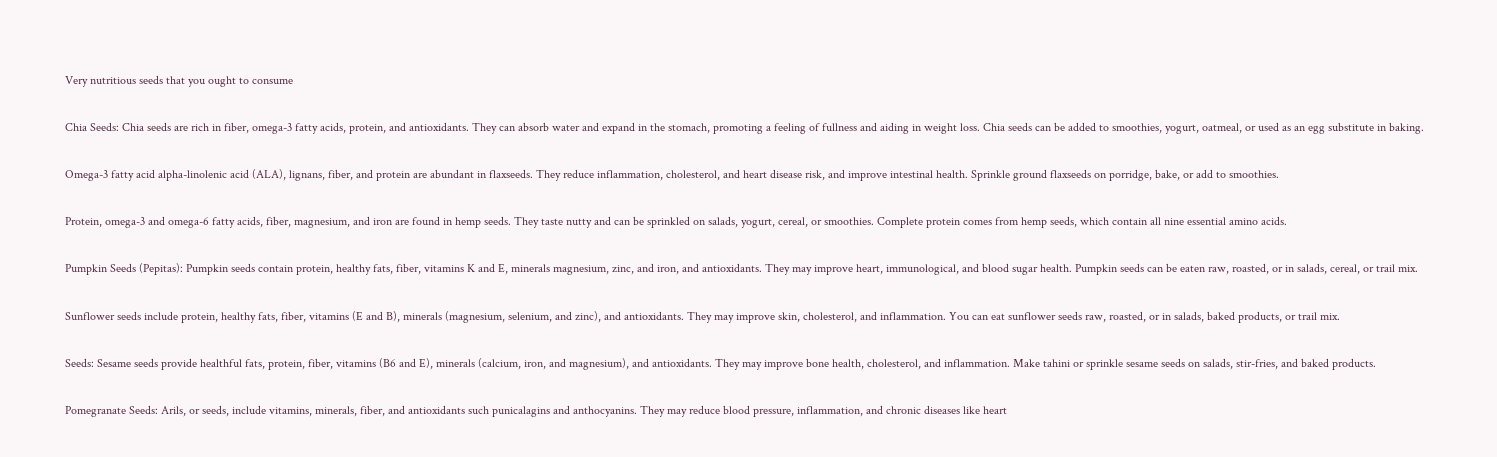Very nutritious seeds that you ought to consume

Chia Seeds: Chia seeds are rich in fiber, omega-3 fatty acids, protein, and antioxidants. They can absorb water and expand in the stomach, promoting a feeling of fullness and aiding in weight loss. Chia seeds can be added to smoothies, yogurt, oatmeal, or used as an egg substitute in baking.

Omega-3 fatty acid alpha-linolenic acid (ALA), lignans, fiber, and protein are abundant in flaxseeds. They reduce inflammation, cholesterol, and heart disease risk, and improve intestinal health. Sprinkle ground flaxseeds on porridge, bake, or add to smoothies.

Protein, omega-3 and omega-6 fatty acids, fiber, magnesium, and iron are found in hemp seeds. They taste nutty and can be sprinkled on salads, yogurt, cereal, or smoothies. Complete protein comes from hemp seeds, which contain all nine essential amino acids.

Pumpkin Seeds (Pepitas): Pumpkin seeds contain protein, healthy fats, fiber, vitamins K and E, minerals magnesium, zinc, and iron, and antioxidants. They may improve heart, immunological, and blood sugar health. Pumpkin seeds can be eaten raw, roasted, or in salads, cereal, or trail mix.

Sunflower seeds include protein, healthy fats, fiber, vitamins (E and B), minerals (magnesium, selenium, and zinc), and antioxidants. They may improve skin, cholesterol, and inflammation. You can eat sunflower seeds raw, roasted, or in salads, baked products, or trail mix.

Seeds: Sesame seeds provide healthful fats, protein, fiber, vitamins (B6 and E), minerals (calcium, iron, and magnesium), and antioxidants. They may improve bone health, cholesterol, and inflammation. Make tahini or sprinkle sesame seeds on salads, stir-fries, and baked products.

Pomegranate Seeds: Arils, or seeds, include vitamins, minerals, fiber, and antioxidants such punicalagins and anthocyanins. They may reduce blood pressure, inflammation, and chronic diseases like heart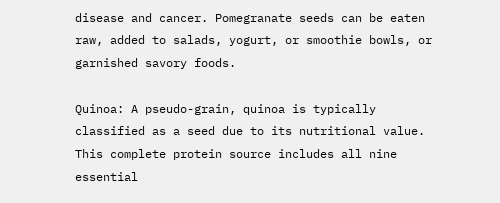disease and cancer. Pomegranate seeds can be eaten raw, added to salads, yogurt, or smoothie bowls, or garnished savory foods.

Quinoa: A pseudo-grain, quinoa is typically classified as a seed due to its nutritional value. This complete protein source includes all nine essential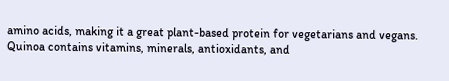amino acids, making it a great plant-based protein for vegetarians and vegans. Quinoa contains vitamins, minerals, antioxidants, and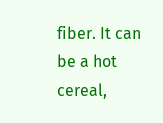fiber. It can be a hot cereal,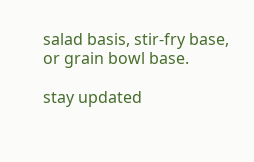salad basis, stir-fry base, or grain bowl base.

stay updated